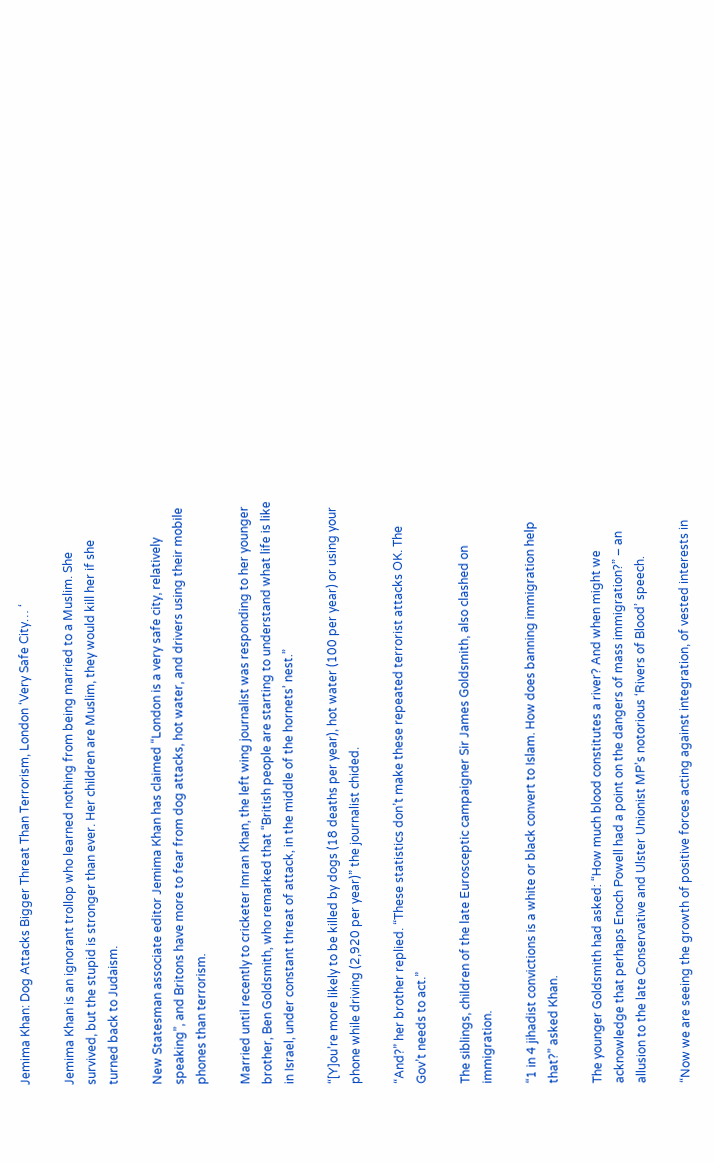Jemima Khan: Dog Attacks Bigger Threat Than Terrorism, London ‘Very Safe City… ‘

Jemima Khan is an ignorant trollop who learned nothing from being married to a Muslim. She survived, but the stupid is stronger than ever. Her children are Muslim, they would kill her if she turned back to Judaism.

New Statesman associate editor Jemima Khan has claimed “London is a very safe city, relatively speaking”, and Britons have more to fear from dog attacks, hot water, and drivers using their mobile phones than terrorism.

Married until recently to cricketer Imran Khan, the left wing journalist was responding to her younger brother, Ben Goldsmith, who remarked that “British people are starting to understand what life is like in Israel, under constant threat of attack, in the middle of the hornets’ nest.”

“[Y]ou’re more likely to be killed by dogs (18 deaths per year), hot water (100 per year) or using your phone while driving (2,920 per year)” the journalist chided.

“And?” her brother replied. “These statistics don’t make these repeated terrorist attacks OK. The Gov’t needs to act.”

The siblings, children of the late Eurosceptic campaigner Sir James Goldsmith, also clashed on immigration.

“1 in 4 jihadist convictions is a white or black convert to Islam. How does banning immigration help that?” asked Khan.

The younger Goldsmith had asked: “How much blood constitutes a river? And when might we acknowledge that perhaps Enoch Powell had a point on the dangers of mass immigration?” – an allusion to the late Conservative and Ulster Unionist MP’s notorious ‘Rivers of Blood’ speech.

“Now we are seeing the growth of positive forces acting against integration, of vested interests in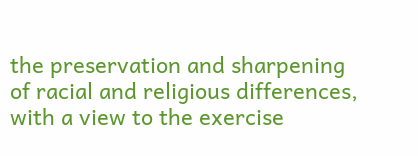the preservation and sharpening of racial and religious differences, with a view to the exercise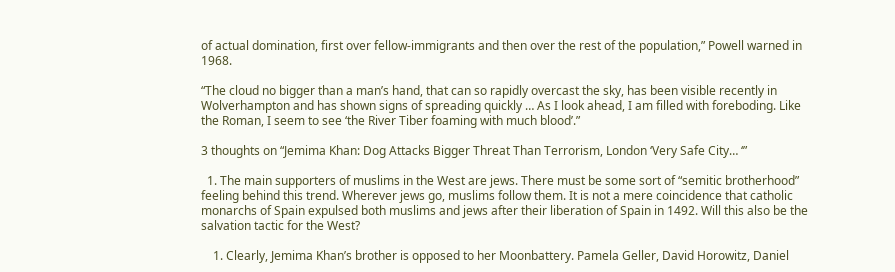of actual domination, first over fellow-immigrants and then over the rest of the population,” Powell warned in 1968.

“The cloud no bigger than a man’s hand, that can so rapidly overcast the sky, has been visible recently in Wolverhampton and has shown signs of spreading quickly … As I look ahead, I am filled with foreboding. Like the Roman, I seem to see ‘the River Tiber foaming with much blood’.”

3 thoughts on “Jemima Khan: Dog Attacks Bigger Threat Than Terrorism, London ‘Very Safe City… ‘”

  1. The main supporters of muslims in the West are jews. There must be some sort of “semitic brotherhood” feeling behind this trend. Wherever jews go, muslims follow them. It is not a mere coincidence that catholic monarchs of Spain expulsed both muslims and jews after their liberation of Spain in 1492. Will this also be the salvation tactic for the West?

    1. Clearly, Jemima Khan’s brother is opposed to her Moonbattery. Pamela Geller, David Horowitz, Daniel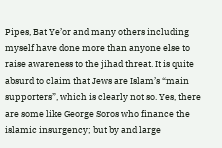Pipes, Bat Ye’or and many others including myself have done more than anyone else to raise awareness to the jihad threat. It is quite absurd to claim that Jews are Islam’s “main supporters”, which is clearly not so. Yes, there are some like George Soros who finance the islamic insurgency; but by and large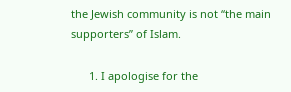the Jewish community is not “the main supporters” of Islam.

      1. I apologise for the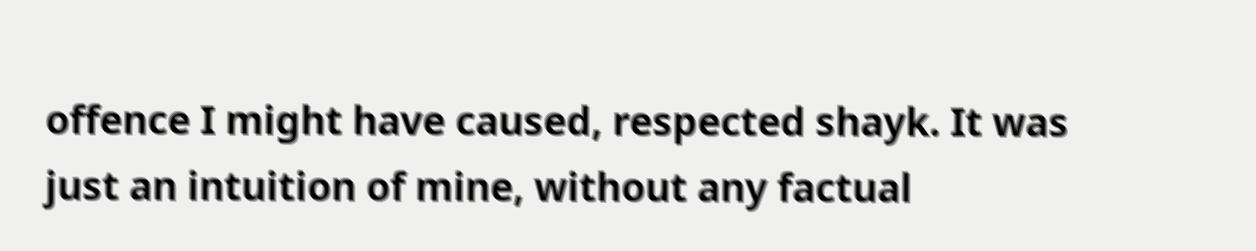offence I might have caused, respected shayk. It was just an intuition of mine, without any factual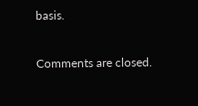basis.

Comments are closed.